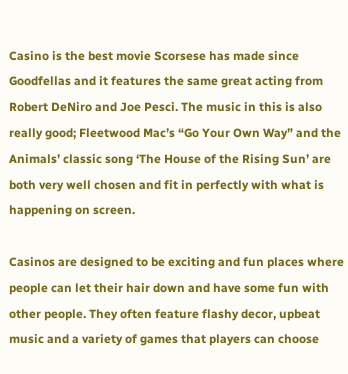Casino is the best movie Scorsese has made since Goodfellas and it features the same great acting from Robert DeNiro and Joe Pesci. The music in this is also really good; Fleetwood Mac’s “Go Your Own Way” and the Animals’ classic song ‘The House of the Rising Sun’ are both very well chosen and fit in perfectly with what is happening on screen.

Casinos are designed to be exciting and fun places where people can let their hair down and have some fun with other people. They often feature flashy decor, upbeat music and a variety of games that players can choose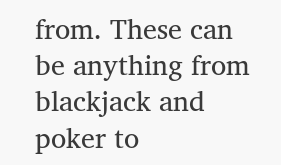from. These can be anything from blackjack and poker to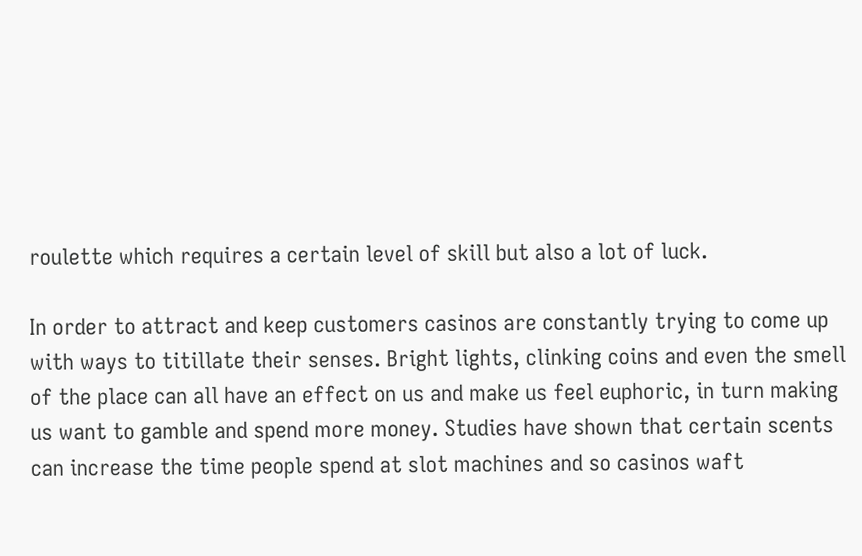roulette which requires a certain level of skill but also a lot of luck.

In order to attract and keep customers casinos are constantly trying to come up with ways to titillate their senses. Bright lights, clinking coins and even the smell of the place can all have an effect on us and make us feel euphoric, in turn making us want to gamble and spend more money. Studies have shown that certain scents can increase the time people spend at slot machines and so casinos waft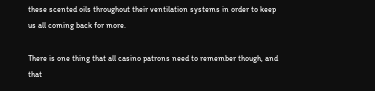these scented oils throughout their ventilation systems in order to keep us all coming back for more.

There is one thing that all casino patrons need to remember though, and that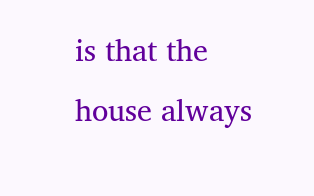is that the house always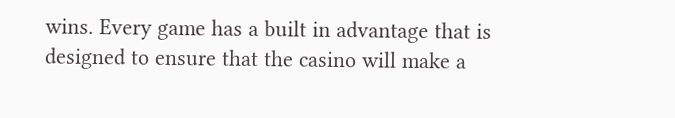wins. Every game has a built in advantage that is designed to ensure that the casino will make a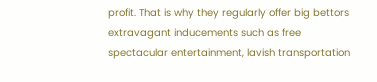profit. That is why they regularly offer big bettors extravagant inducements such as free spectacular entertainment, lavish transportation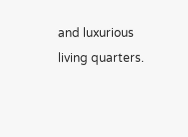and luxurious living quarters.